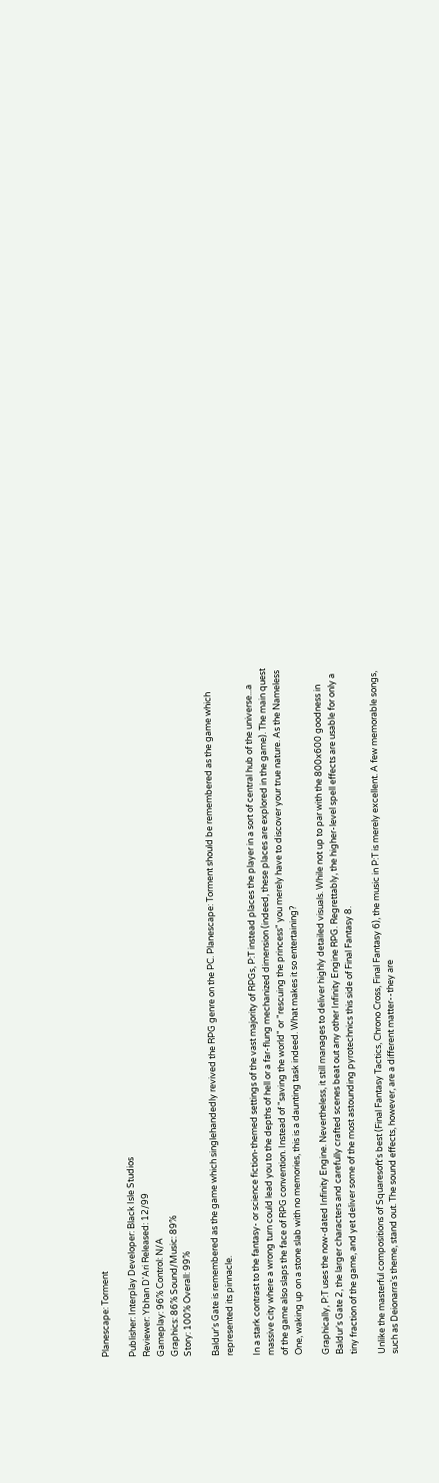Planescape: Torment

Publisher: Interplay Developer: Black Isle Studios
Reviewer: Ybhan D'Ari Released: 12/99
Gameplay: 96% Control: N/A
Graphics: 86% Sound/Music: 89%
Story: 100% Overall: 99%

Baldur's Gate is remembered as the game which singlehandedly revived the RPG genre on the PC. Planescape: Torment should be remembered as the game which represented its pinnacle.

In a stark contrast to the fantasy- or science fiction-themed settings of the vast majority of RPGs, P:T instead places the player in a sort of central hub of the universe...a massive city where a wrong turn could lead you to the depths of hell or a far-flung mechanized dimension (indeed, these places are explored in the game). The main quest of the game also slaps the face of RPG convention. Instead of "saving the world" or "rescuing the princess" you merely have to discover your true nature. As the Nameless One, waking up on a stone slab with no memories, this is a daunting task indeed. What makes it so entertaining?

Graphically, P:T uses the now-dated Infinity Engine. Nevertheless, it still manages to deliver highly detailed visuals. While not up to par with the 800x600 goodness in Baldur's Gate 2, the larger characters and carefully crafted scenes beat out any other Infinity Engine RPG. Regrettably, the higher-level spell effects are usable for only a tiny fraction of the game, and yet deliver some of the most astounding pyrotechnics this side of Final Fantasy 8.

Unlike the masterful compositions of Squaresoft's best (Final Fantasy Tactics, Chrono Cross, Final Fantasy 6), the music in P:T is merely excellent. A few memorable songs, such as Deionarra's theme, stand out. The sound effects, however, are a different matter--they are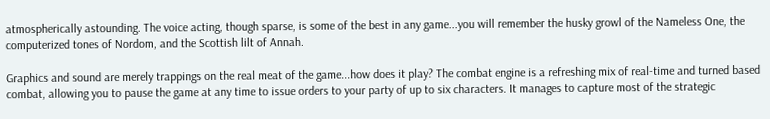atmospherically astounding. The voice acting, though sparse, is some of the best in any game...you will remember the husky growl of the Nameless One, the computerized tones of Nordom, and the Scottish lilt of Annah.

Graphics and sound are merely trappings on the real meat of the game...how does it play? The combat engine is a refreshing mix of real-time and turned based combat, allowing you to pause the game at any time to issue orders to your party of up to six characters. It manages to capture most of the strategic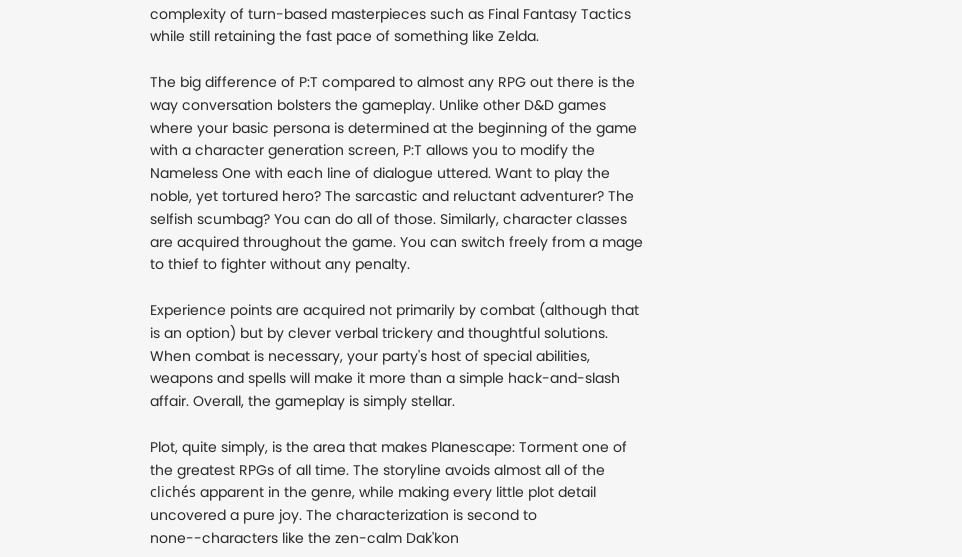complexity of turn-based masterpieces such as Final Fantasy Tactics while still retaining the fast pace of something like Zelda.

The big difference of P:T compared to almost any RPG out there is the way conversation bolsters the gameplay. Unlike other D&D games where your basic persona is determined at the beginning of the game with a character generation screen, P:T allows you to modify the Nameless One with each line of dialogue uttered. Want to play the noble, yet tortured hero? The sarcastic and reluctant adventurer? The selfish scumbag? You can do all of those. Similarly, character classes are acquired throughout the game. You can switch freely from a mage to thief to fighter without any penalty.

Experience points are acquired not primarily by combat (although that is an option) but by clever verbal trickery and thoughtful solutions. When combat is necessary, your party's host of special abilities, weapons and spells will make it more than a simple hack-and-slash affair. Overall, the gameplay is simply stellar.

Plot, quite simply, is the area that makes Planescape: Torment one of the greatest RPGs of all time. The storyline avoids almost all of the clichés apparent in the genre, while making every little plot detail uncovered a pure joy. The characterization is second to none--characters like the zen-calm Dak'kon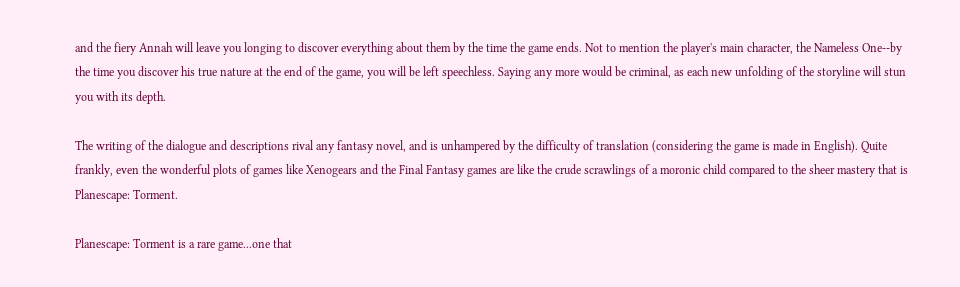and the fiery Annah will leave you longing to discover everything about them by the time the game ends. Not to mention the player's main character, the Nameless One--by the time you discover his true nature at the end of the game, you will be left speechless. Saying any more would be criminal, as each new unfolding of the storyline will stun you with its depth.

The writing of the dialogue and descriptions rival any fantasy novel, and is unhampered by the difficulty of translation (considering the game is made in English). Quite frankly, even the wonderful plots of games like Xenogears and the Final Fantasy games are like the crude scrawlings of a moronic child compared to the sheer mastery that is Planescape: Torment.

Planescape: Torment is a rare game...one that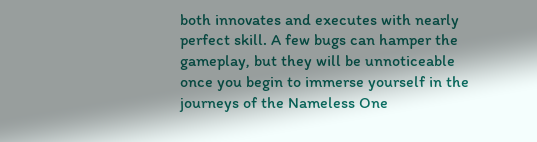both innovates and executes with nearly perfect skill. A few bugs can hamper the gameplay, but they will be unnoticeable once you begin to immerse yourself in the journeys of the Nameless One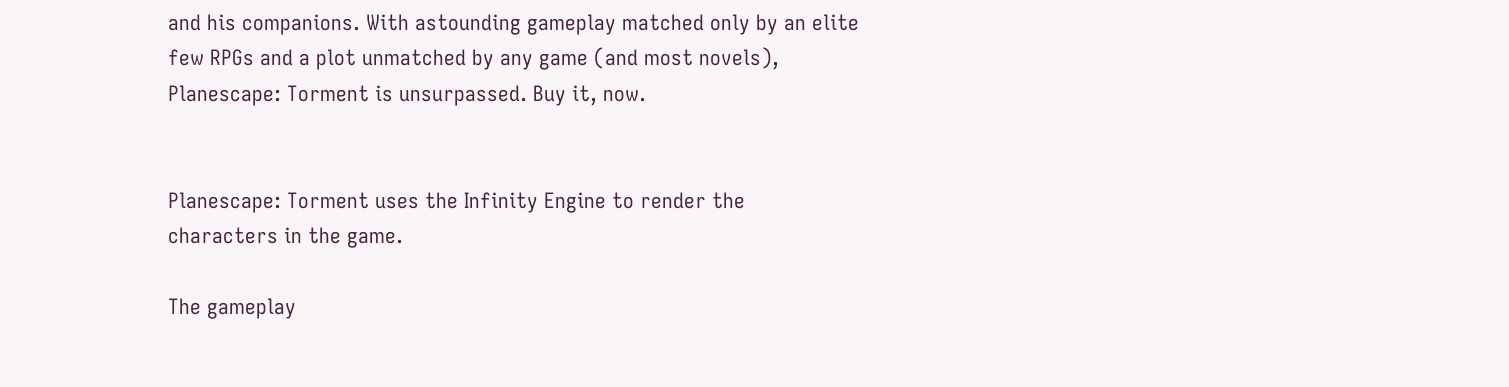and his companions. With astounding gameplay matched only by an elite few RPGs and a plot unmatched by any game (and most novels), Planescape: Torment is unsurpassed. Buy it, now.


Planescape: Torment uses the Infinity Engine to render the characters in the game.

The gameplay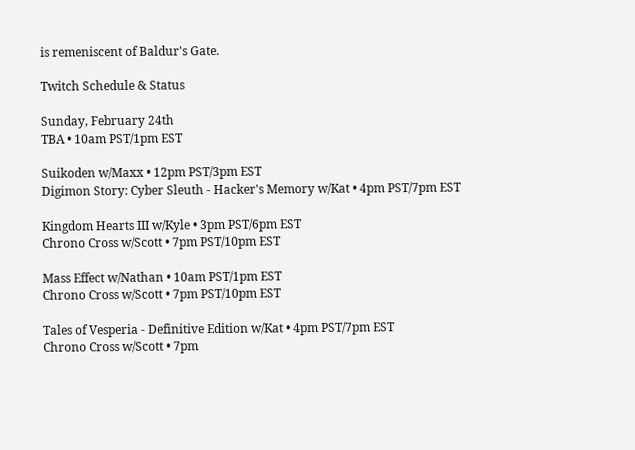is remeniscent of Baldur's Gate.

Twitch Schedule & Status

Sunday, February 24th
TBA • 10am PST/1pm EST

Suikoden w/Maxx • 12pm PST/3pm EST
Digimon Story: Cyber Sleuth - Hacker's Memory w/Kat • 4pm PST/7pm EST

Kingdom Hearts III w/Kyle • 3pm PST/6pm EST
Chrono Cross w/Scott • 7pm PST/10pm EST

Mass Effect w/Nathan • 10am PST/1pm EST
Chrono Cross w/Scott • 7pm PST/10pm EST

Tales of Vesperia - Definitive Edition w/Kat • 4pm PST/7pm EST
Chrono Cross w/Scott • 7pm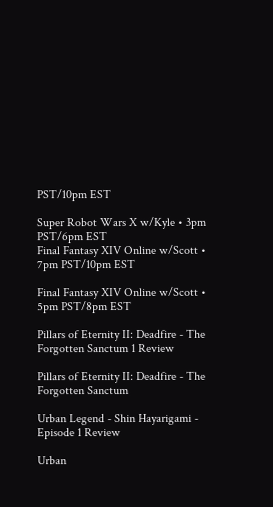PST/10pm EST

Super Robot Wars X w/Kyle • 3pm PST/6pm EST
Final Fantasy XIV Online w/Scott • 7pm PST/10pm EST

Final Fantasy XIV Online w/Scott • 5pm PST/8pm EST

Pillars of Eternity II: Deadfire - The Forgotten Sanctum 1 Review

Pillars of Eternity II: Deadfire - The Forgotten Sanctum

Urban Legend - Shin Hayarigami - Episode 1 Review

Urban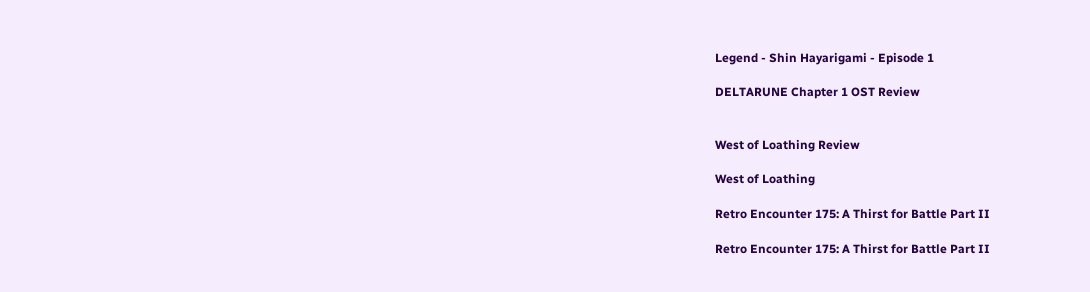Legend - Shin Hayarigami - Episode 1

DELTARUNE Chapter 1 OST Review


West of Loathing Review

West of Loathing

Retro Encounter 175: A Thirst for Battle Part II

Retro Encounter 175: A Thirst for Battle Part II